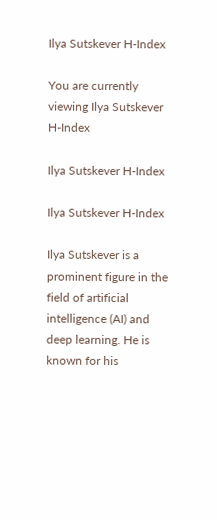Ilya Sutskever H-Index

You are currently viewing Ilya Sutskever H-Index

Ilya Sutskever H-Index

Ilya Sutskever H-Index

Ilya Sutskever is a prominent figure in the field of artificial intelligence (AI) and deep learning. He is known for his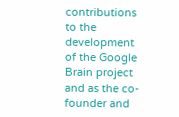contributions to the development of the Google Brain project and as the co-founder and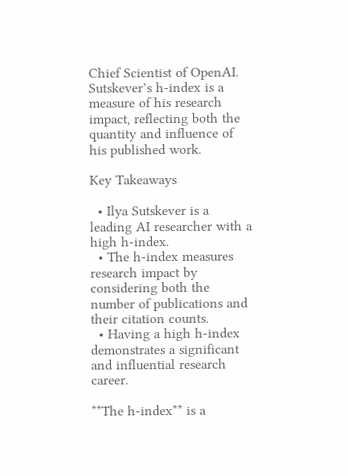Chief Scientist of OpenAI. Sutskever’s h-index is a measure of his research impact, reflecting both the quantity and influence of his published work.

Key Takeaways

  • Ilya Sutskever is a leading AI researcher with a high h-index.
  • The h-index measures research impact by considering both the number of publications and their citation counts.
  • Having a high h-index demonstrates a significant and influential research career.

**The h-index** is a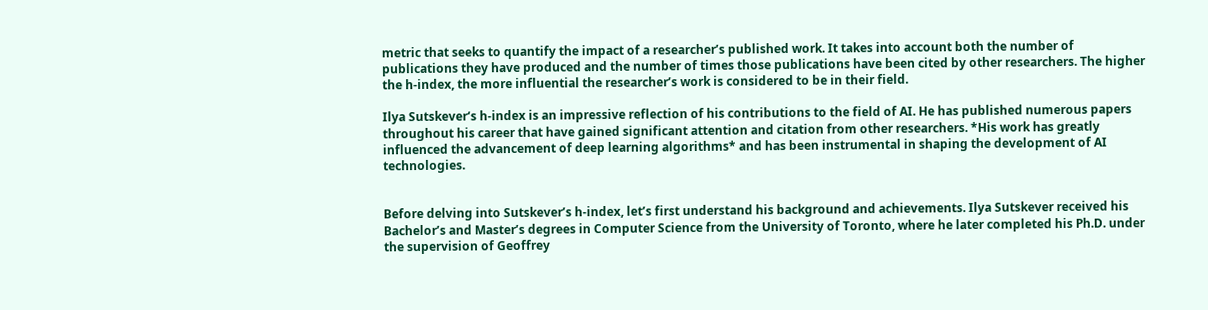metric that seeks to quantify the impact of a researcher’s published work. It takes into account both the number of publications they have produced and the number of times those publications have been cited by other researchers. The higher the h-index, the more influential the researcher’s work is considered to be in their field.

Ilya Sutskever‘s h-index is an impressive reflection of his contributions to the field of AI. He has published numerous papers throughout his career that have gained significant attention and citation from other researchers. *His work has greatly influenced the advancement of deep learning algorithms* and has been instrumental in shaping the development of AI technologies.


Before delving into Sutskever’s h-index, let’s first understand his background and achievements. Ilya Sutskever received his Bachelor’s and Master’s degrees in Computer Science from the University of Toronto, where he later completed his Ph.D. under the supervision of Geoffrey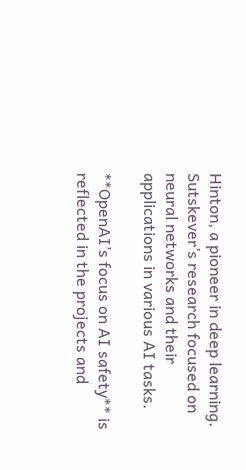Hinton, a pioneer in deep learning. Sutskever’s research focused on neural networks and their applications in various AI tasks.

**OpenAI’s focus on AI safety** is reflected in the projects and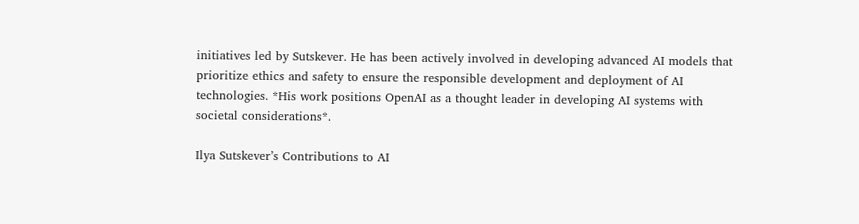initiatives led by Sutskever. He has been actively involved in developing advanced AI models that prioritize ethics and safety to ensure the responsible development and deployment of AI technologies. *His work positions OpenAI as a thought leader in developing AI systems with societal considerations*.

Ilya Sutskever’s Contributions to AI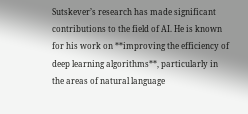Sutskever’s research has made significant contributions to the field of AI. He is known for his work on **improving the efficiency of deep learning algorithms**, particularly in the areas of natural language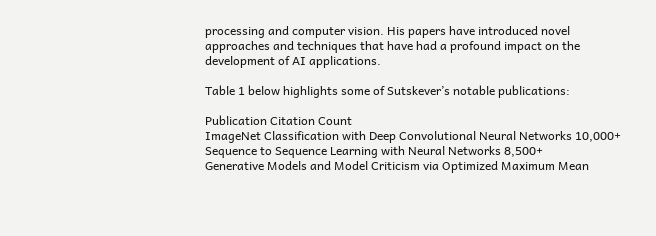processing and computer vision. His papers have introduced novel approaches and techniques that have had a profound impact on the development of AI applications.

Table 1 below highlights some of Sutskever’s notable publications:

Publication Citation Count
ImageNet Classification with Deep Convolutional Neural Networks 10,000+
Sequence to Sequence Learning with Neural Networks 8,500+
Generative Models and Model Criticism via Optimized Maximum Mean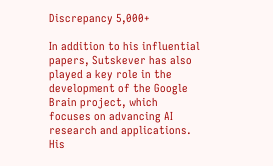Discrepancy 5,000+

In addition to his influential papers, Sutskever has also played a key role in the development of the Google Brain project, which focuses on advancing AI research and applications. His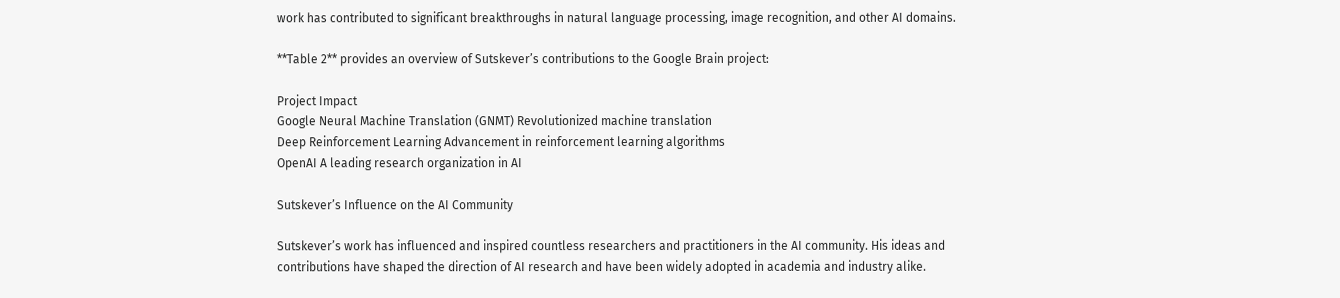work has contributed to significant breakthroughs in natural language processing, image recognition, and other AI domains.

**Table 2** provides an overview of Sutskever’s contributions to the Google Brain project:

Project Impact
Google Neural Machine Translation (GNMT) Revolutionized machine translation
Deep Reinforcement Learning Advancement in reinforcement learning algorithms
OpenAI A leading research organization in AI

Sutskever’s Influence on the AI Community

Sutskever’s work has influenced and inspired countless researchers and practitioners in the AI community. His ideas and contributions have shaped the direction of AI research and have been widely adopted in academia and industry alike.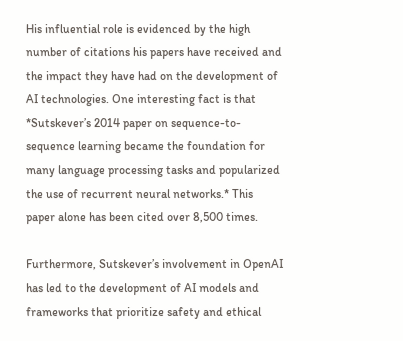His influential role is evidenced by the high number of citations his papers have received and the impact they have had on the development of AI technologies. One interesting fact is that *Sutskever’s 2014 paper on sequence-to-sequence learning became the foundation for many language processing tasks and popularized the use of recurrent neural networks.* This paper alone has been cited over 8,500 times.

Furthermore, Sutskever’s involvement in OpenAI has led to the development of AI models and frameworks that prioritize safety and ethical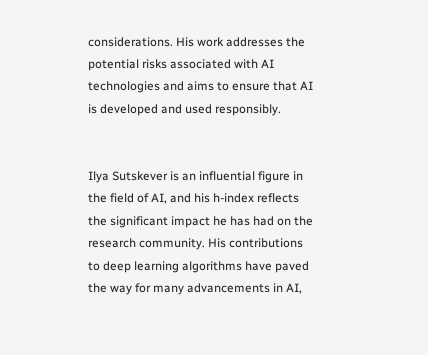considerations. His work addresses the potential risks associated with AI technologies and aims to ensure that AI is developed and used responsibly.


Ilya Sutskever is an influential figure in the field of AI, and his h-index reflects the significant impact he has had on the research community. His contributions to deep learning algorithms have paved the way for many advancements in AI,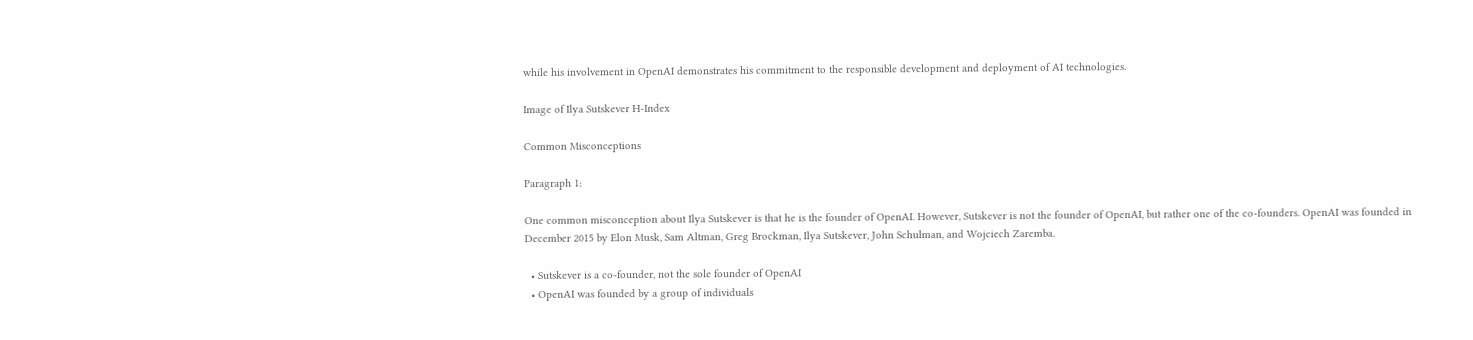while his involvement in OpenAI demonstrates his commitment to the responsible development and deployment of AI technologies.

Image of Ilya Sutskever H-Index

Common Misconceptions

Paragraph 1:

One common misconception about Ilya Sutskever is that he is the founder of OpenAI. However, Sutskever is not the founder of OpenAI, but rather one of the co-founders. OpenAI was founded in December 2015 by Elon Musk, Sam Altman, Greg Brockman, Ilya Sutskever, John Schulman, and Wojciech Zaremba.

  • Sutskever is a co-founder, not the sole founder of OpenAI
  • OpenAI was founded by a group of individuals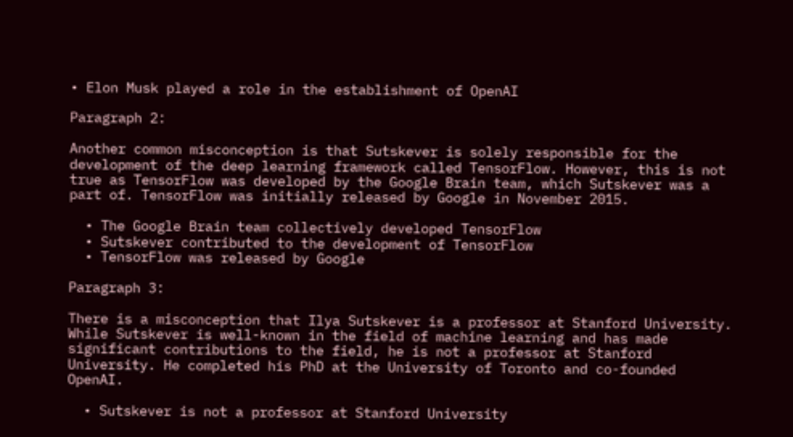• Elon Musk played a role in the establishment of OpenAI

Paragraph 2:

Another common misconception is that Sutskever is solely responsible for the development of the deep learning framework called TensorFlow. However, this is not true as TensorFlow was developed by the Google Brain team, which Sutskever was a part of. TensorFlow was initially released by Google in November 2015.

  • The Google Brain team collectively developed TensorFlow
  • Sutskever contributed to the development of TensorFlow
  • TensorFlow was released by Google

Paragraph 3:

There is a misconception that Ilya Sutskever is a professor at Stanford University. While Sutskever is well-known in the field of machine learning and has made significant contributions to the field, he is not a professor at Stanford University. He completed his PhD at the University of Toronto and co-founded OpenAI.

  • Sutskever is not a professor at Stanford University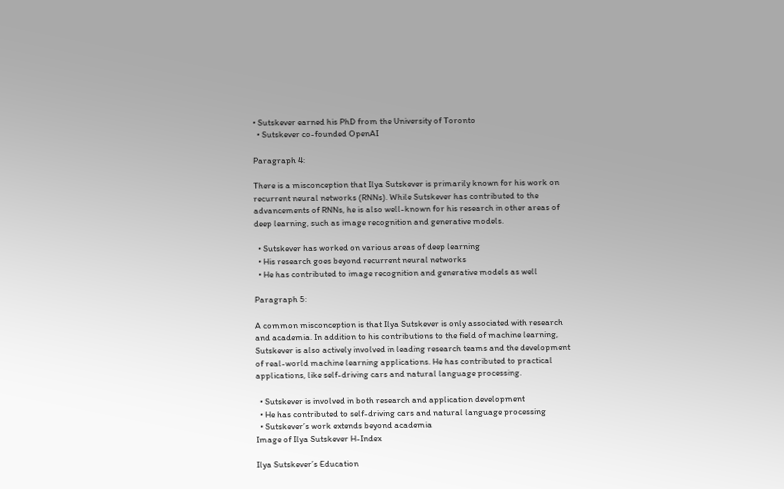• Sutskever earned his PhD from the University of Toronto
  • Sutskever co-founded OpenAI

Paragraph 4:

There is a misconception that Ilya Sutskever is primarily known for his work on recurrent neural networks (RNNs). While Sutskever has contributed to the advancements of RNNs, he is also well-known for his research in other areas of deep learning, such as image recognition and generative models.

  • Sutskever has worked on various areas of deep learning
  • His research goes beyond recurrent neural networks
  • He has contributed to image recognition and generative models as well

Paragraph 5:

A common misconception is that Ilya Sutskever is only associated with research and academia. In addition to his contributions to the field of machine learning, Sutskever is also actively involved in leading research teams and the development of real-world machine learning applications. He has contributed to practical applications, like self-driving cars and natural language processing.

  • Sutskever is involved in both research and application development
  • He has contributed to self-driving cars and natural language processing
  • Sutskever’s work extends beyond academia
Image of Ilya Sutskever H-Index

Ilya Sutskever’s Education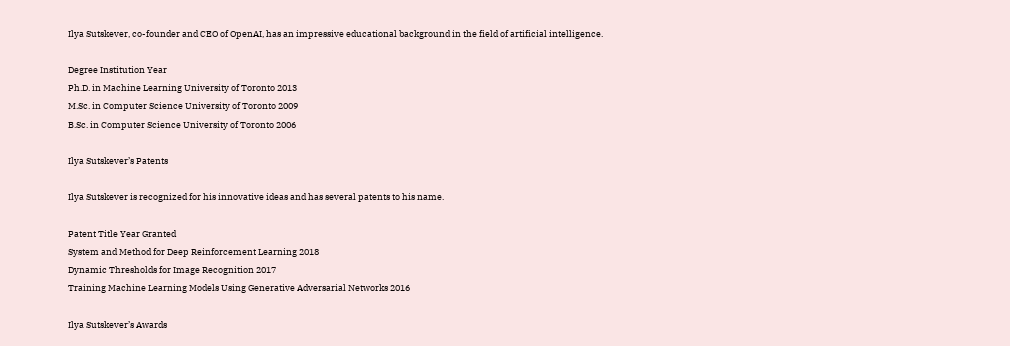Ilya Sutskever, co-founder and CEO of OpenAI, has an impressive educational background in the field of artificial intelligence.

Degree Institution Year
Ph.D. in Machine Learning University of Toronto 2013
M.Sc. in Computer Science University of Toronto 2009
B.Sc. in Computer Science University of Toronto 2006

Ilya Sutskever’s Patents

Ilya Sutskever is recognized for his innovative ideas and has several patents to his name.

Patent Title Year Granted
System and Method for Deep Reinforcement Learning 2018
Dynamic Thresholds for Image Recognition 2017
Training Machine Learning Models Using Generative Adversarial Networks 2016

Ilya Sutskever’s Awards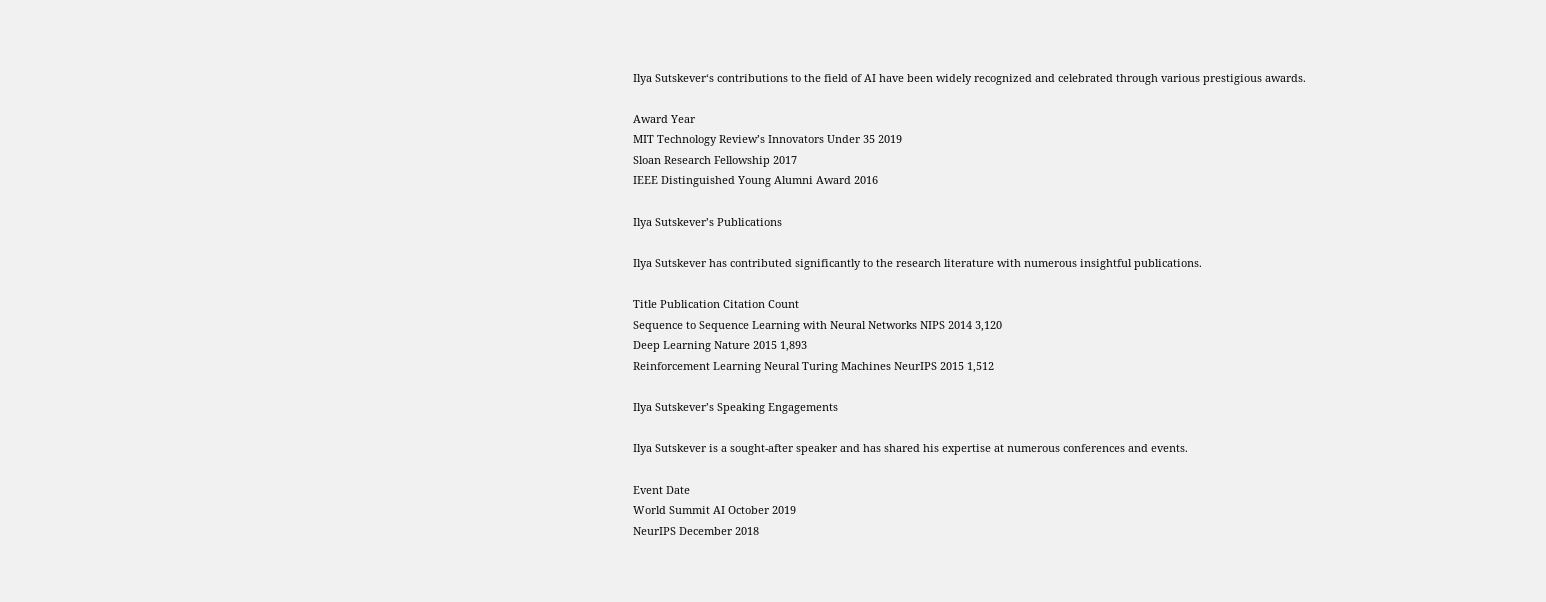Ilya Sutskever‘s contributions to the field of AI have been widely recognized and celebrated through various prestigious awards.

Award Year
MIT Technology Review’s Innovators Under 35 2019
Sloan Research Fellowship 2017
IEEE Distinguished Young Alumni Award 2016

Ilya Sutskever’s Publications

Ilya Sutskever has contributed significantly to the research literature with numerous insightful publications.

Title Publication Citation Count
Sequence to Sequence Learning with Neural Networks NIPS 2014 3,120
Deep Learning Nature 2015 1,893
Reinforcement Learning Neural Turing Machines NeurIPS 2015 1,512

Ilya Sutskever’s Speaking Engagements

Ilya Sutskever is a sought-after speaker and has shared his expertise at numerous conferences and events.

Event Date
World Summit AI October 2019
NeurIPS December 2018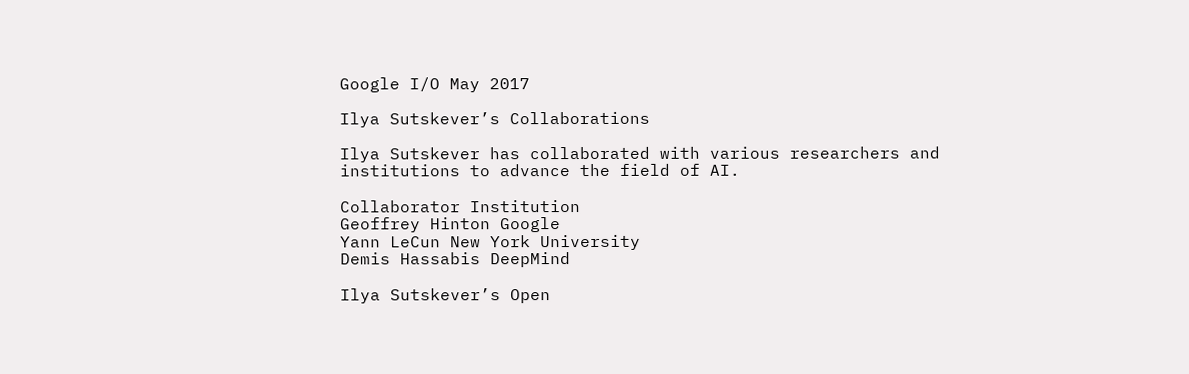Google I/O May 2017

Ilya Sutskever’s Collaborations

Ilya Sutskever has collaborated with various researchers and institutions to advance the field of AI.

Collaborator Institution
Geoffrey Hinton Google
Yann LeCun New York University
Demis Hassabis DeepMind

Ilya Sutskever’s Open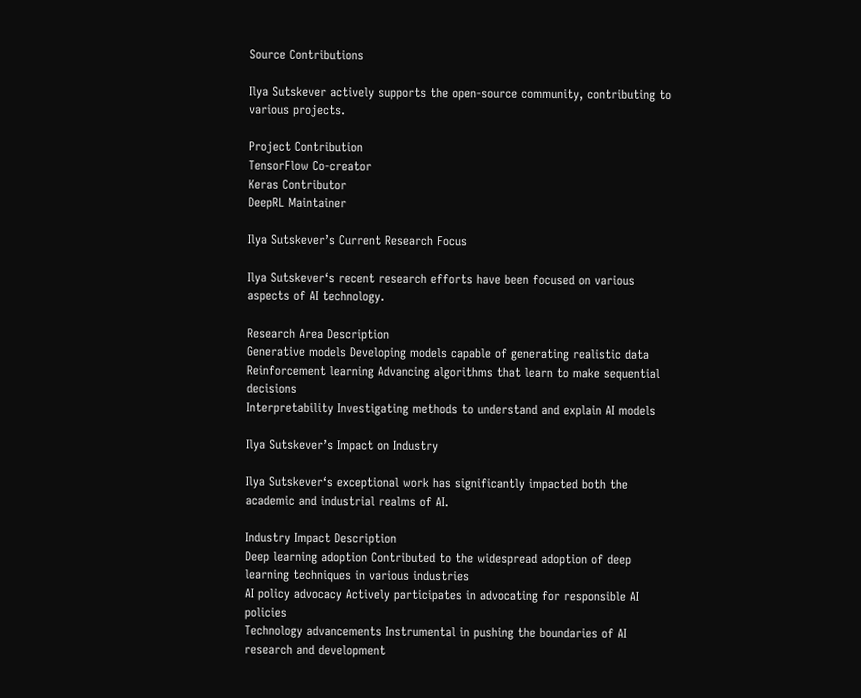Source Contributions

Ilya Sutskever actively supports the open-source community, contributing to various projects.

Project Contribution
TensorFlow Co-creator
Keras Contributor
DeepRL Maintainer

Ilya Sutskever’s Current Research Focus

Ilya Sutskever‘s recent research efforts have been focused on various aspects of AI technology.

Research Area Description
Generative models Developing models capable of generating realistic data
Reinforcement learning Advancing algorithms that learn to make sequential decisions
Interpretability Investigating methods to understand and explain AI models

Ilya Sutskever’s Impact on Industry

Ilya Sutskever‘s exceptional work has significantly impacted both the academic and industrial realms of AI.

Industry Impact Description
Deep learning adoption Contributed to the widespread adoption of deep learning techniques in various industries
AI policy advocacy Actively participates in advocating for responsible AI policies
Technology advancements Instrumental in pushing the boundaries of AI research and development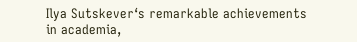Ilya Sutskever‘s remarkable achievements in academia,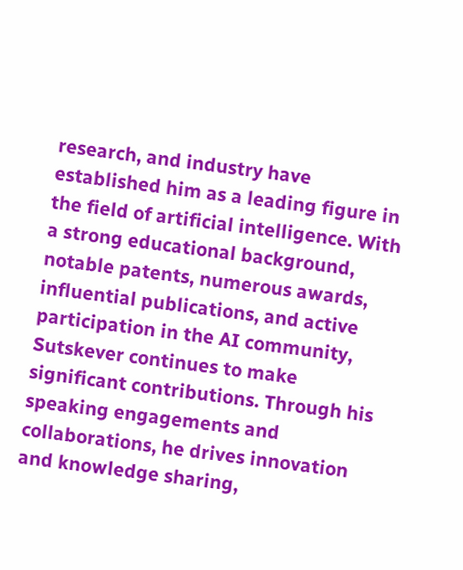research, and industry have established him as a leading figure in the field of artificial intelligence. With a strong educational background, notable patents, numerous awards, influential publications, and active participation in the AI community, Sutskever continues to make significant contributions. Through his speaking engagements and collaborations, he drives innovation and knowledge sharing,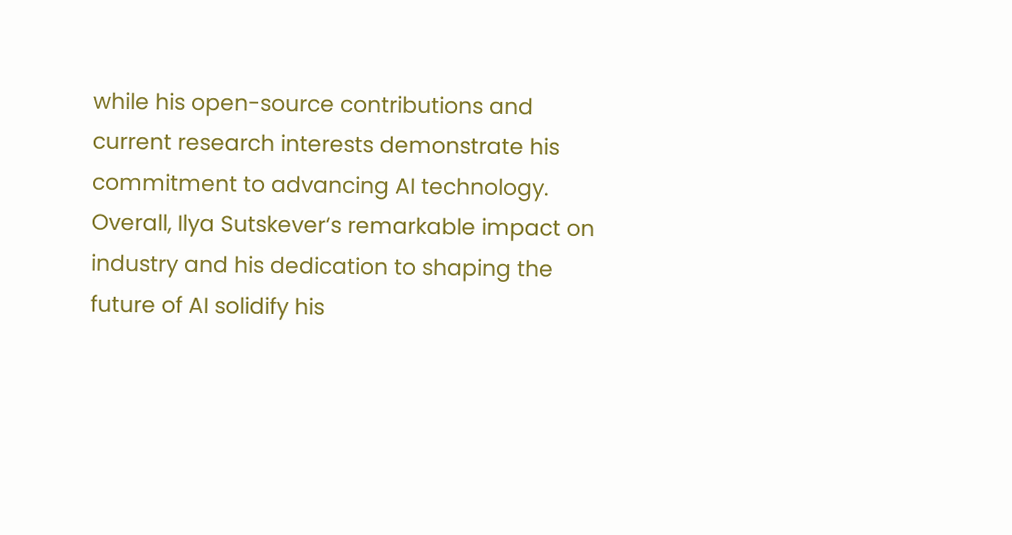while his open-source contributions and current research interests demonstrate his commitment to advancing AI technology. Overall, Ilya Sutskever‘s remarkable impact on industry and his dedication to shaping the future of AI solidify his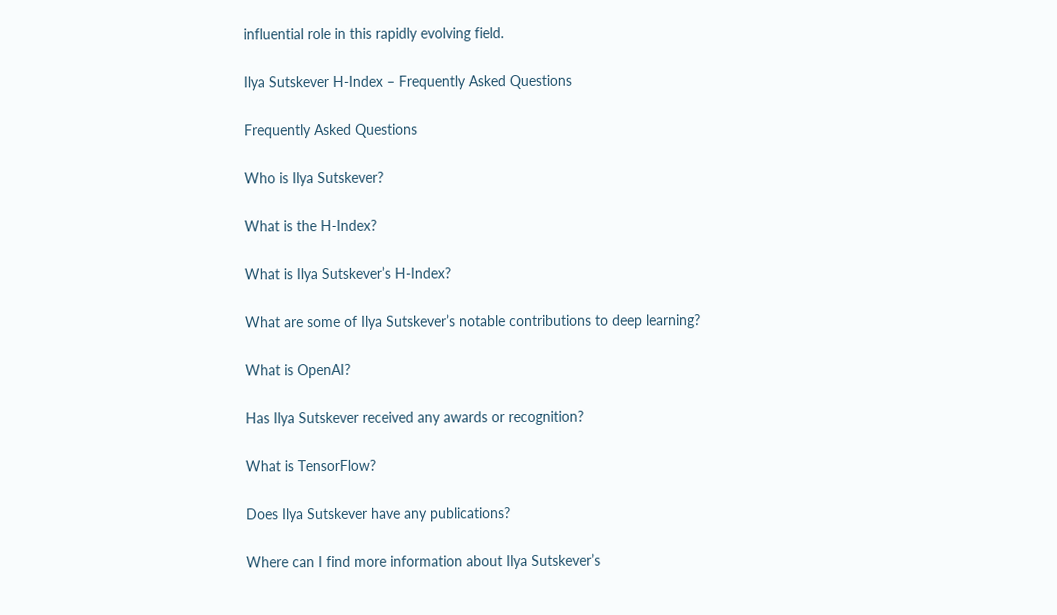influential role in this rapidly evolving field.

Ilya Sutskever H-Index – Frequently Asked Questions

Frequently Asked Questions

Who is Ilya Sutskever?

What is the H-Index?

What is Ilya Sutskever’s H-Index?

What are some of Ilya Sutskever’s notable contributions to deep learning?

What is OpenAI?

Has Ilya Sutskever received any awards or recognition?

What is TensorFlow?

Does Ilya Sutskever have any publications?

Where can I find more information about Ilya Sutskever’s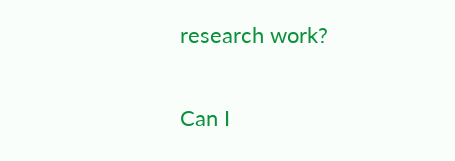research work?

Can I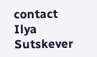contact Ilya Sutskever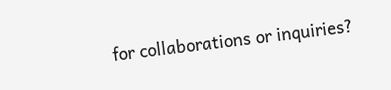for collaborations or inquiries?